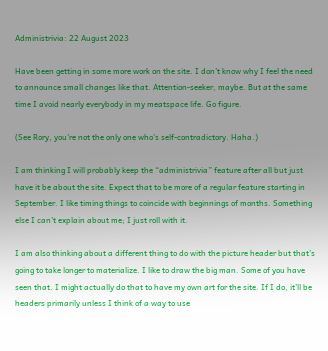Administrivia: 22 August 2023

Have been getting in some more work on the site. I don’t know why I feel the need to announce small changes like that. Attention-seeker, maybe. But at the same time I avoid nearly everybody in my meatspace life. Go figure.

(See Rory, you’re not the only one who’s self-contradictory. Haha.)

I am thinking I will probably keep the “administrivia” feature after all but just have it be about the site. Expect that to be more of a regular feature starting in September. I like timing things to coincide with beginnings of months. Something else I can’t explain about me; I just roll with it.

I am also thinking about a different thing to do with the picture header but that’s going to take longer to materialize. I like to draw the big man. Some of you have seen that. I might actually do that to have my own art for the site. If I do, it’ll be headers primarily unless I think of a way to use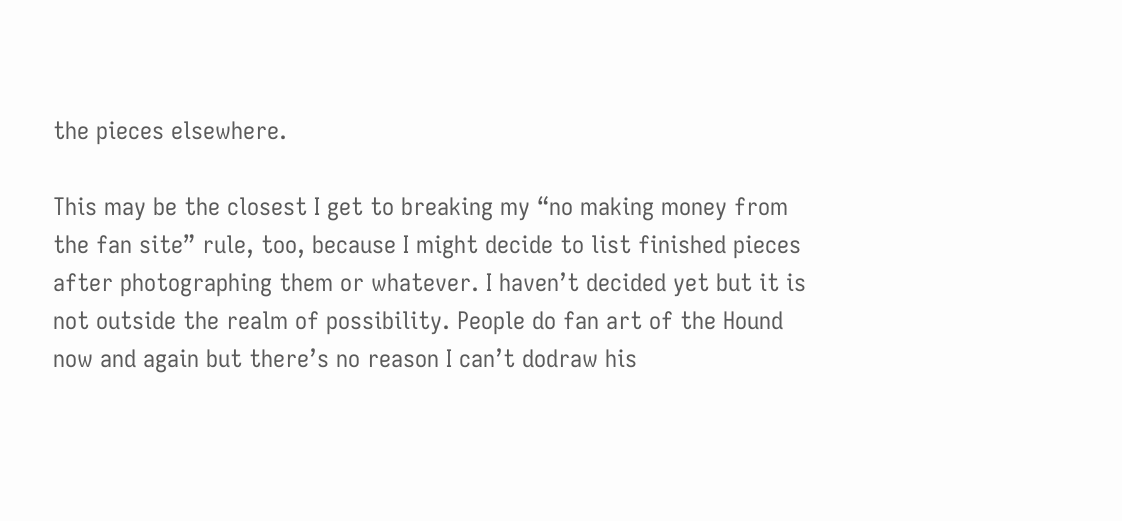the pieces elsewhere.

This may be the closest I get to breaking my “no making money from the fan site” rule, too, because I might decide to list finished pieces after photographing them or whatever. I haven’t decided yet but it is not outside the realm of possibility. People do fan art of the Hound now and again but there’s no reason I can’t dodraw his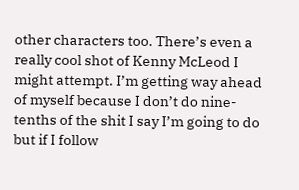other characters too. There’s even a really cool shot of Kenny McLeod I might attempt. I’m getting way ahead of myself because I don’t do nine-tenths of the shit I say I’m going to do but if I follow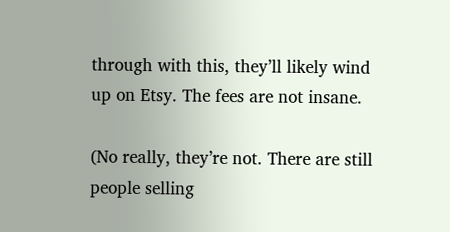through with this, they’ll likely wind up on Etsy. The fees are not insane.

(No really, they’re not. There are still people selling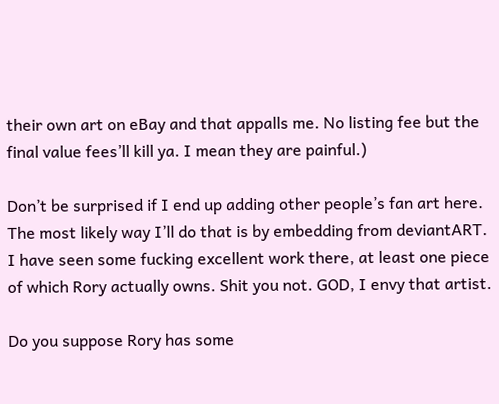their own art on eBay and that appalls me. No listing fee but the final value fees’ll kill ya. I mean they are painful.)

Don’t be surprised if I end up adding other people’s fan art here. The most likely way I’ll do that is by embedding from deviantART. I have seen some fucking excellent work there, at least one piece of which Rory actually owns. Shit you not. GOD, I envy that artist.

Do you suppose Rory has some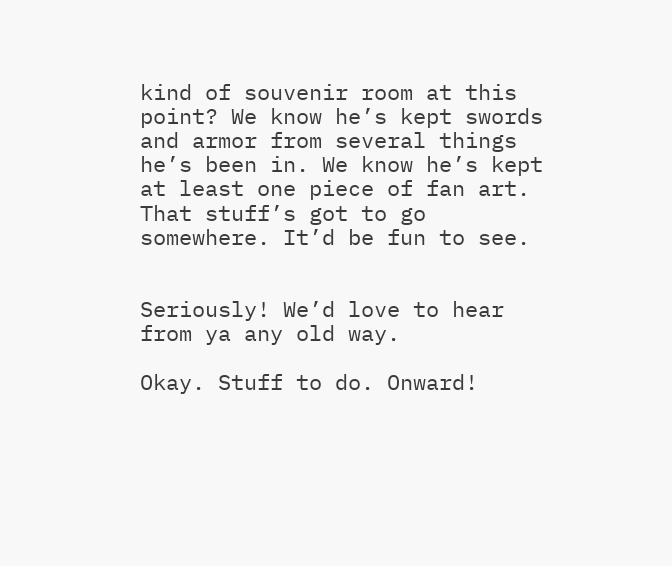kind of souvenir room at this point? We know he’s kept swords and armor from several things he’s been in. We know he’s kept at least one piece of fan art. That stuff’s got to go somewhere. It’d be fun to see.


Seriously! We’d love to hear from ya any old way.

Okay. Stuff to do. Onward!